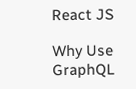React JS

Why Use GraphQL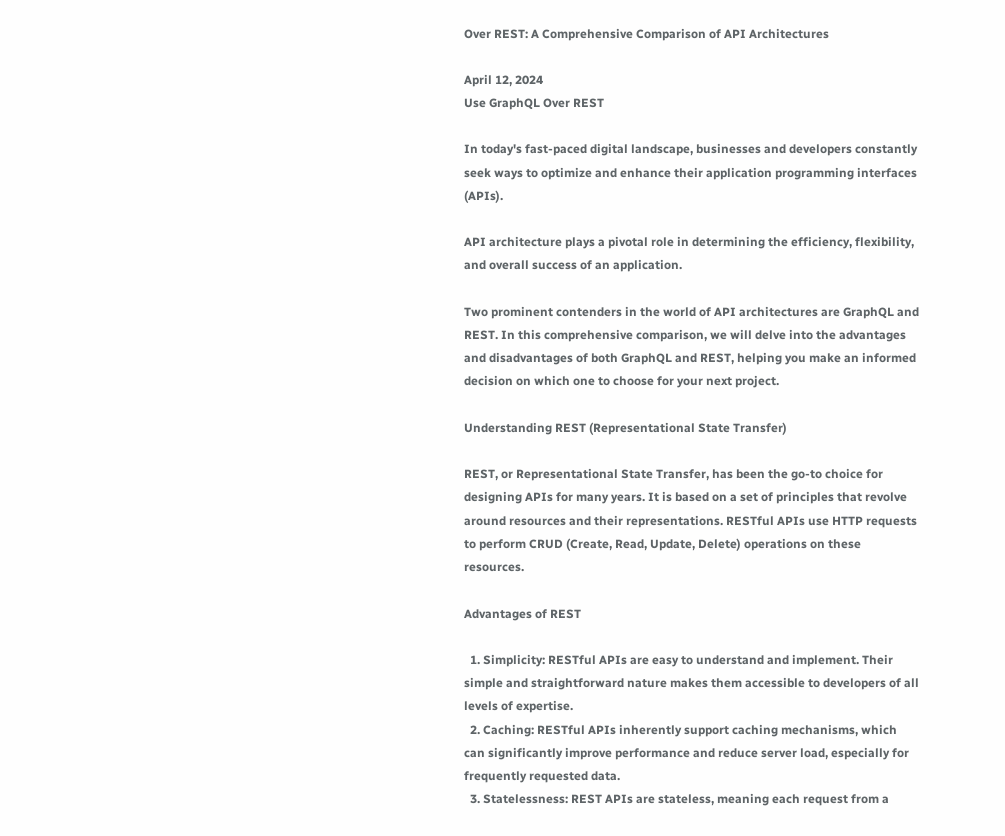Over REST: A Comprehensive Comparison of API Architectures

April 12, 2024
Use GraphQL Over REST

In today's fast-paced digital landscape, businesses and developers constantly seek ways to optimize and enhance their application programming interfaces (APIs).

API architecture plays a pivotal role in determining the efficiency, flexibility, and overall success of an application.

Two prominent contenders in the world of API architectures are GraphQL and REST. In this comprehensive comparison, we will delve into the advantages and disadvantages of both GraphQL and REST, helping you make an informed decision on which one to choose for your next project.

Understanding REST (Representational State Transfer)

REST, or Representational State Transfer, has been the go-to choice for designing APIs for many years. It is based on a set of principles that revolve around resources and their representations. RESTful APIs use HTTP requests to perform CRUD (Create, Read, Update, Delete) operations on these resources.

Advantages of REST

  1. Simplicity: RESTful APIs are easy to understand and implement. Their simple and straightforward nature makes them accessible to developers of all levels of expertise.
  2. Caching: RESTful APIs inherently support caching mechanisms, which can significantly improve performance and reduce server load, especially for frequently requested data.
  3. Statelessness: REST APIs are stateless, meaning each request from a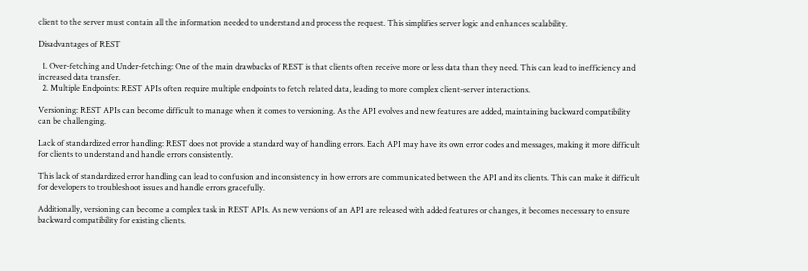client to the server must contain all the information needed to understand and process the request. This simplifies server logic and enhances scalability.

Disadvantages of REST

  1. Over-fetching and Under-fetching: One of the main drawbacks of REST is that clients often receive more or less data than they need. This can lead to inefficiency and increased data transfer.
  2. Multiple Endpoints: REST APIs often require multiple endpoints to fetch related data, leading to more complex client-server interactions.

Versioning: REST APIs can become difficult to manage when it comes to versioning. As the API evolves and new features are added, maintaining backward compatibility can be challenging.

Lack of standardized error handling: REST does not provide a standard way of handling errors. Each API may have its own error codes and messages, making it more difficult for clients to understand and handle errors consistently.

This lack of standardized error handling can lead to confusion and inconsistency in how errors are communicated between the API and its clients. This can make it difficult for developers to troubleshoot issues and handle errors gracefully.

Additionally, versioning can become a complex task in REST APIs. As new versions of an API are released with added features or changes, it becomes necessary to ensure backward compatibility for existing clients.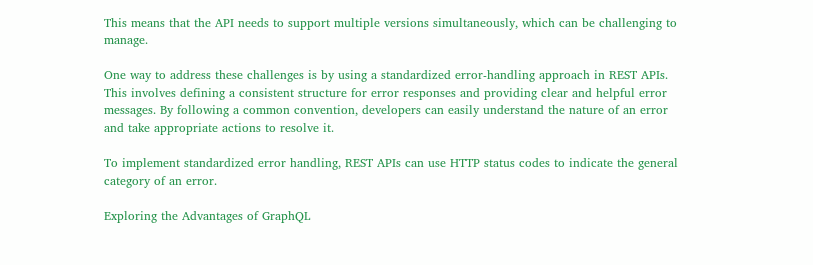This means that the API needs to support multiple versions simultaneously, which can be challenging to manage.

One way to address these challenges is by using a standardized error-handling approach in REST APIs. This involves defining a consistent structure for error responses and providing clear and helpful error messages. By following a common convention, developers can easily understand the nature of an error and take appropriate actions to resolve it.

To implement standardized error handling, REST APIs can use HTTP status codes to indicate the general category of an error.

Exploring the Advantages of GraphQL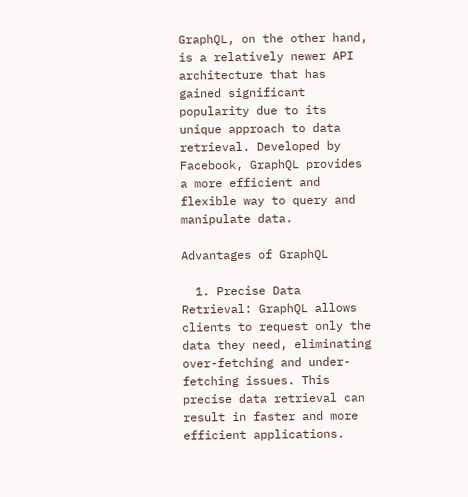GraphQL, on the other hand, is a relatively newer API architecture that has gained significant popularity due to its unique approach to data retrieval. Developed by Facebook, GraphQL provides a more efficient and flexible way to query and manipulate data.

Advantages of GraphQL

  1. Precise Data Retrieval: GraphQL allows clients to request only the data they need, eliminating over-fetching and under-fetching issues. This precise data retrieval can result in faster and more efficient applications.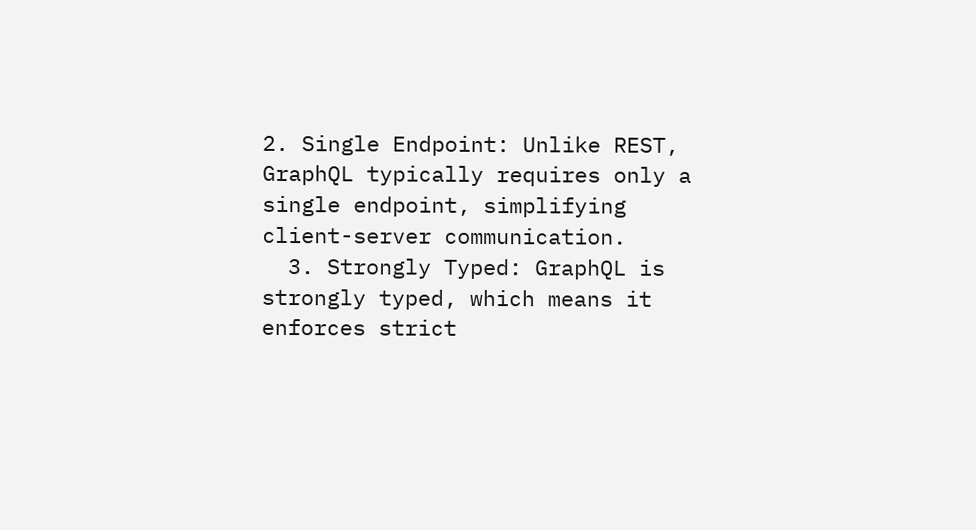2. Single Endpoint: Unlike REST, GraphQL typically requires only a single endpoint, simplifying client-server communication.
  3. Strongly Typed: GraphQL is strongly typed, which means it enforces strict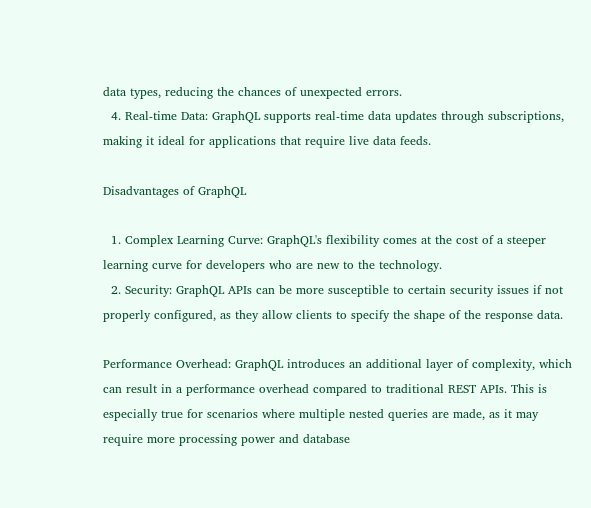data types, reducing the chances of unexpected errors.
  4. Real-time Data: GraphQL supports real-time data updates through subscriptions, making it ideal for applications that require live data feeds.

Disadvantages of GraphQL

  1. Complex Learning Curve: GraphQL's flexibility comes at the cost of a steeper learning curve for developers who are new to the technology.
  2. Security: GraphQL APIs can be more susceptible to certain security issues if not properly configured, as they allow clients to specify the shape of the response data.

Performance Overhead: GraphQL introduces an additional layer of complexity, which can result in a performance overhead compared to traditional REST APIs. This is especially true for scenarios where multiple nested queries are made, as it may require more processing power and database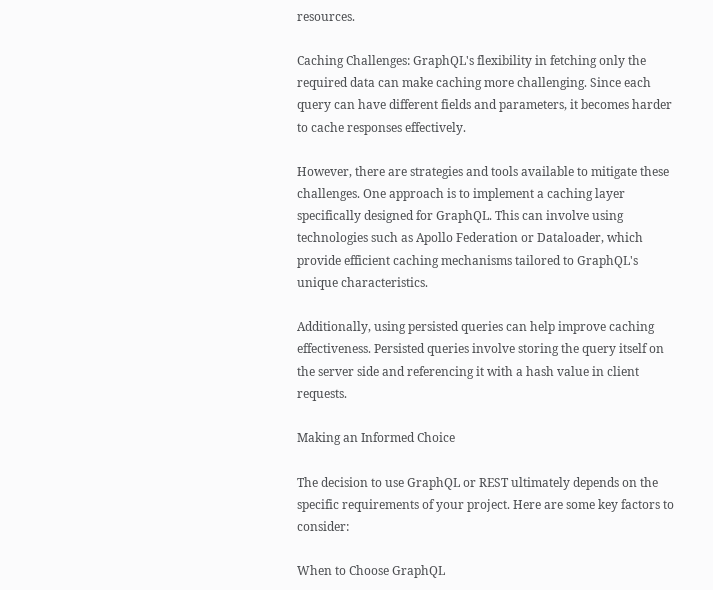resources.

Caching Challenges: GraphQL's flexibility in fetching only the required data can make caching more challenging. Since each query can have different fields and parameters, it becomes harder to cache responses effectively.

However, there are strategies and tools available to mitigate these challenges. One approach is to implement a caching layer specifically designed for GraphQL. This can involve using technologies such as Apollo Federation or Dataloader, which provide efficient caching mechanisms tailored to GraphQL's unique characteristics.

Additionally, using persisted queries can help improve caching effectiveness. Persisted queries involve storing the query itself on the server side and referencing it with a hash value in client requests.

Making an Informed Choice

The decision to use GraphQL or REST ultimately depends on the specific requirements of your project. Here are some key factors to consider:

When to Choose GraphQL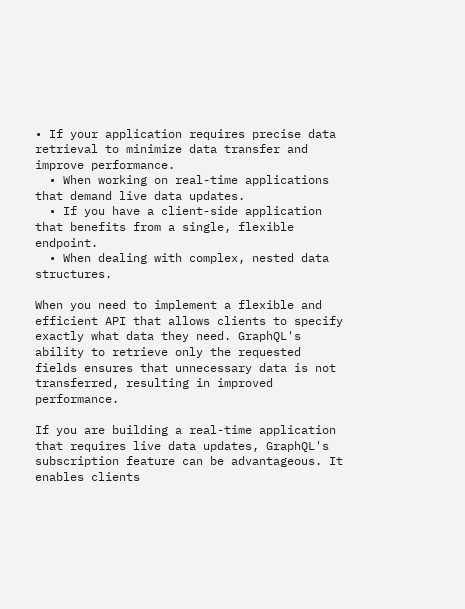• If your application requires precise data retrieval to minimize data transfer and improve performance.
  • When working on real-time applications that demand live data updates.
  • If you have a client-side application that benefits from a single, flexible endpoint.
  • When dealing with complex, nested data structures.

When you need to implement a flexible and efficient API that allows clients to specify exactly what data they need. GraphQL's ability to retrieve only the requested fields ensures that unnecessary data is not transferred, resulting in improved performance.

If you are building a real-time application that requires live data updates, GraphQL's subscription feature can be advantageous. It enables clients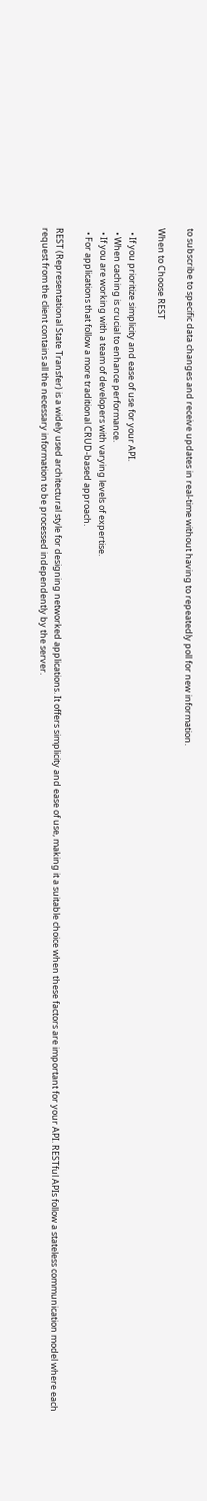to subscribe to specific data changes and receive updates in real-time without having to repeatedly poll for new information.

When to Choose REST

  • If you prioritize simplicity and ease of use for your API.
  • When caching is crucial to enhance performance.
  • If you are working with a team of developers with varying levels of expertise.
  • For applications that follow a more traditional CRUD-based approach.

REST (Representational State Transfer) is a widely used architectural style for designing networked applications. It offers simplicity and ease of use, making it a suitable choice when these factors are important for your API. RESTful APIs follow a stateless communication model where each request from the client contains all the necessary information to be processed independently by the server.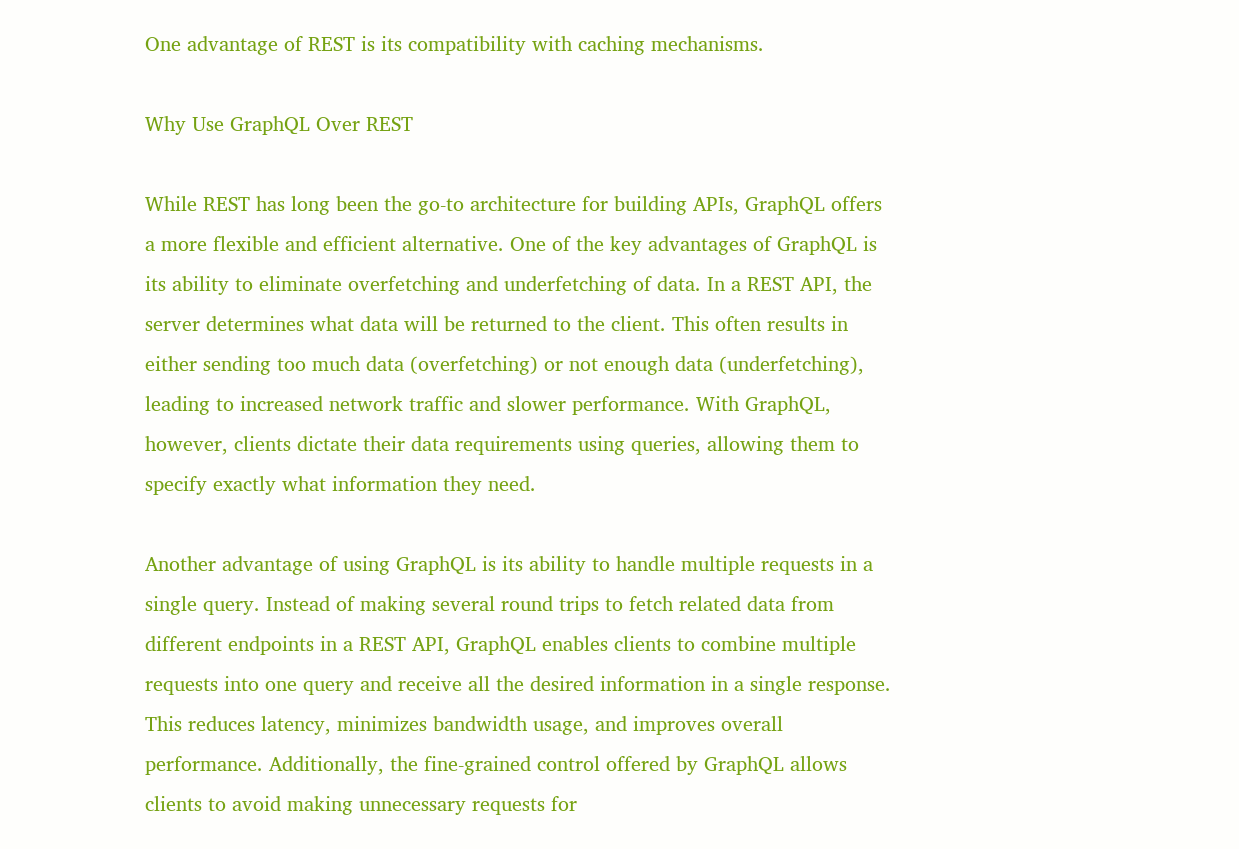One advantage of REST is its compatibility with caching mechanisms.

Why Use GraphQL Over REST

While REST has long been the go-to architecture for building APIs, GraphQL offers a more flexible and efficient alternative. One of the key advantages of GraphQL is its ability to eliminate overfetching and underfetching of data. In a REST API, the server determines what data will be returned to the client. This often results in either sending too much data (overfetching) or not enough data (underfetching), leading to increased network traffic and slower performance. With GraphQL, however, clients dictate their data requirements using queries, allowing them to specify exactly what information they need.

Another advantage of using GraphQL is its ability to handle multiple requests in a single query. Instead of making several round trips to fetch related data from different endpoints in a REST API, GraphQL enables clients to combine multiple requests into one query and receive all the desired information in a single response. This reduces latency, minimizes bandwidth usage, and improves overall performance. Additionally, the fine-grained control offered by GraphQL allows clients to avoid making unnecessary requests for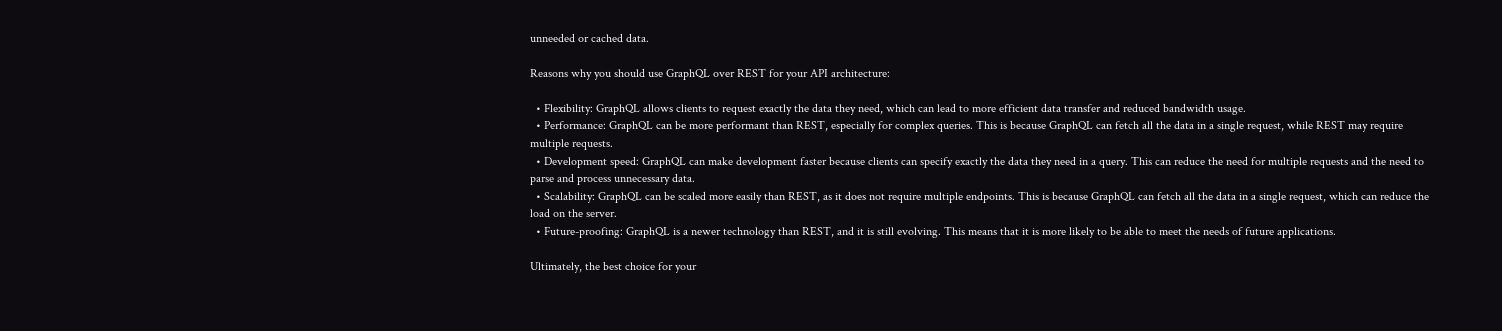unneeded or cached data.

Reasons why you should use GraphQL over REST for your API architecture:

  • Flexibility: GraphQL allows clients to request exactly the data they need, which can lead to more efficient data transfer and reduced bandwidth usage.
  • Performance: GraphQL can be more performant than REST, especially for complex queries. This is because GraphQL can fetch all the data in a single request, while REST may require multiple requests.
  • Development speed: GraphQL can make development faster because clients can specify exactly the data they need in a query. This can reduce the need for multiple requests and the need to parse and process unnecessary data.
  • Scalability: GraphQL can be scaled more easily than REST, as it does not require multiple endpoints. This is because GraphQL can fetch all the data in a single request, which can reduce the load on the server.
  • Future-proofing: GraphQL is a newer technology than REST, and it is still evolving. This means that it is more likely to be able to meet the needs of future applications.

Ultimately, the best choice for your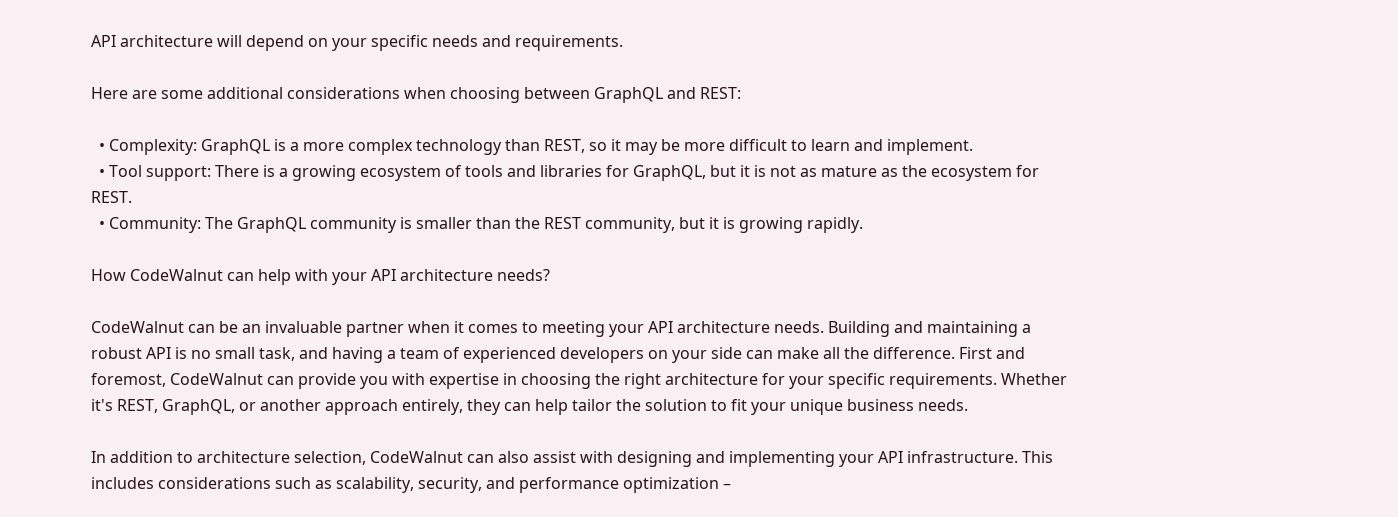API architecture will depend on your specific needs and requirements.

Here are some additional considerations when choosing between GraphQL and REST:

  • Complexity: GraphQL is a more complex technology than REST, so it may be more difficult to learn and implement.
  • Tool support: There is a growing ecosystem of tools and libraries for GraphQL, but it is not as mature as the ecosystem for REST.
  • Community: The GraphQL community is smaller than the REST community, but it is growing rapidly.

How CodeWalnut can help with your API architecture needs?

CodeWalnut can be an invaluable partner when it comes to meeting your API architecture needs. Building and maintaining a robust API is no small task, and having a team of experienced developers on your side can make all the difference. First and foremost, CodeWalnut can provide you with expertise in choosing the right architecture for your specific requirements. Whether it's REST, GraphQL, or another approach entirely, they can help tailor the solution to fit your unique business needs.

In addition to architecture selection, CodeWalnut can also assist with designing and implementing your API infrastructure. This includes considerations such as scalability, security, and performance optimization –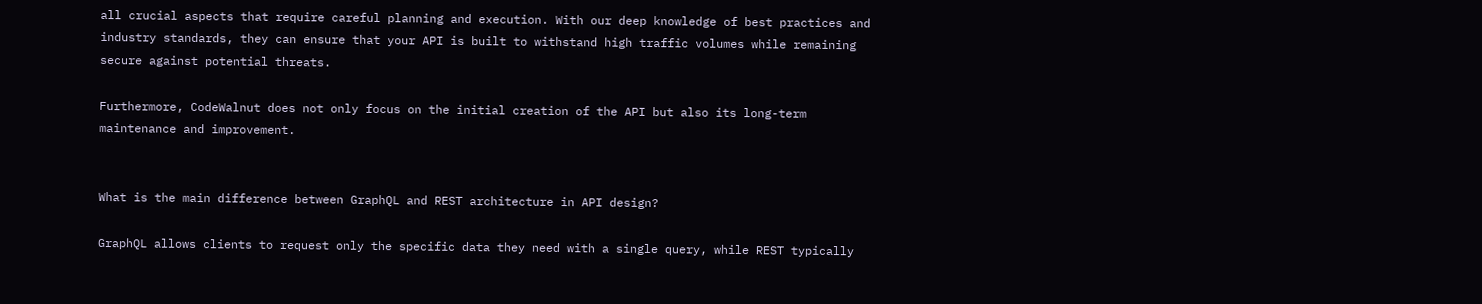all crucial aspects that require careful planning and execution. With our deep knowledge of best practices and industry standards, they can ensure that your API is built to withstand high traffic volumes while remaining secure against potential threats.

Furthermore, CodeWalnut does not only focus on the initial creation of the API but also its long-term maintenance and improvement.


What is the main difference between GraphQL and REST architecture in API design?

GraphQL allows clients to request only the specific data they need with a single query, while REST typically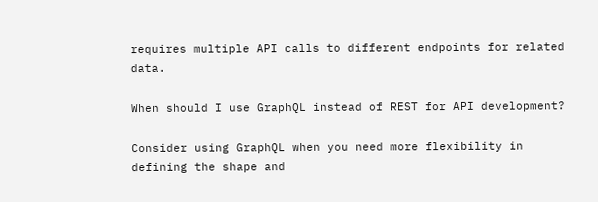requires multiple API calls to different endpoints for related data.

When should I use GraphQL instead of REST for API development?

Consider using GraphQL when you need more flexibility in defining the shape and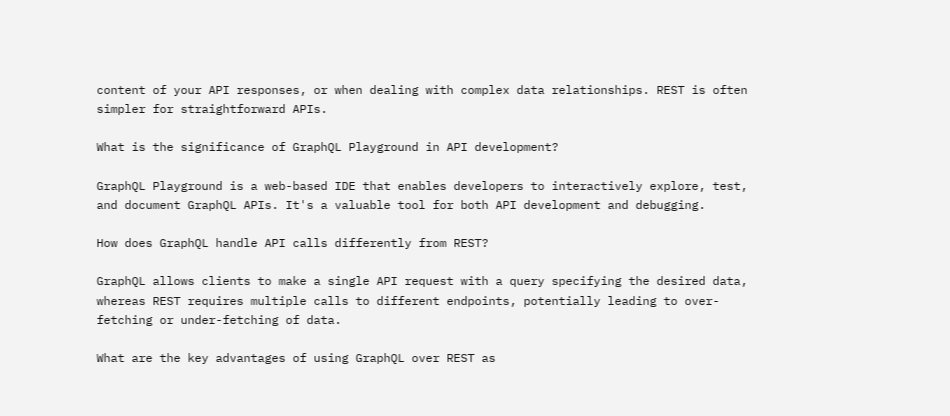content of your API responses, or when dealing with complex data relationships. REST is often simpler for straightforward APIs.

What is the significance of GraphQL Playground in API development?

GraphQL Playground is a web-based IDE that enables developers to interactively explore, test, and document GraphQL APIs. It's a valuable tool for both API development and debugging.

How does GraphQL handle API calls differently from REST?

GraphQL allows clients to make a single API request with a query specifying the desired data, whereas REST requires multiple calls to different endpoints, potentially leading to over-fetching or under-fetching of data.

What are the key advantages of using GraphQL over REST as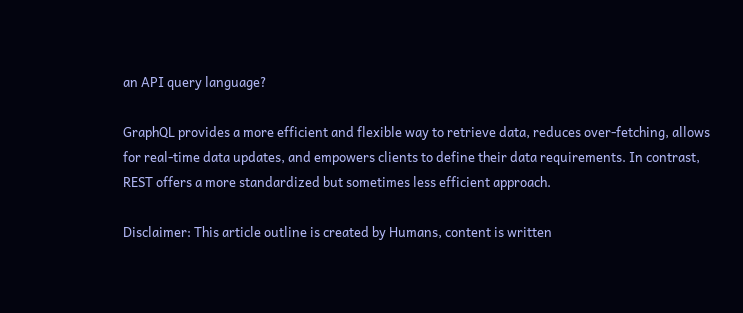an API query language?

GraphQL provides a more efficient and flexible way to retrieve data, reduces over-fetching, allows for real-time data updates, and empowers clients to define their data requirements. In contrast, REST offers a more standardized but sometimes less efficient approach.

Disclaimer: This article outline is created by Humans, content is written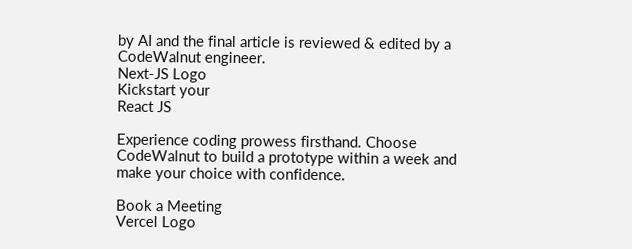by AI and the final article is reviewed & edited by a CodeWalnut engineer.
Next-JS Logo
Kickstart your
React JS

Experience coding prowess firsthand. Choose CodeWalnut to build a prototype within a week and make your choice with confidence.

Book a Meeting
Vercel Logo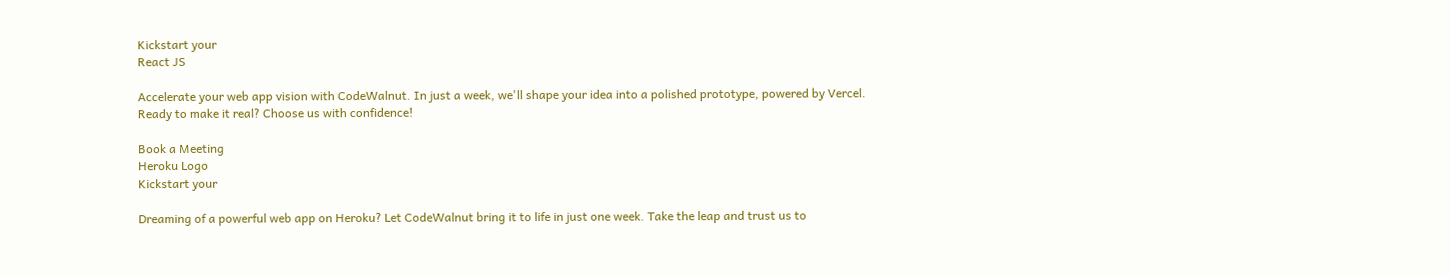Kickstart your
React JS

Accelerate your web app vision with CodeWalnut. In just a week, we'll shape your idea into a polished prototype, powered by Vercel. Ready to make it real? Choose us with confidence!

Book a Meeting
Heroku Logo
Kickstart your

Dreaming of a powerful web app on Heroku? Let CodeWalnut bring it to life in just one week. Take the leap and trust us to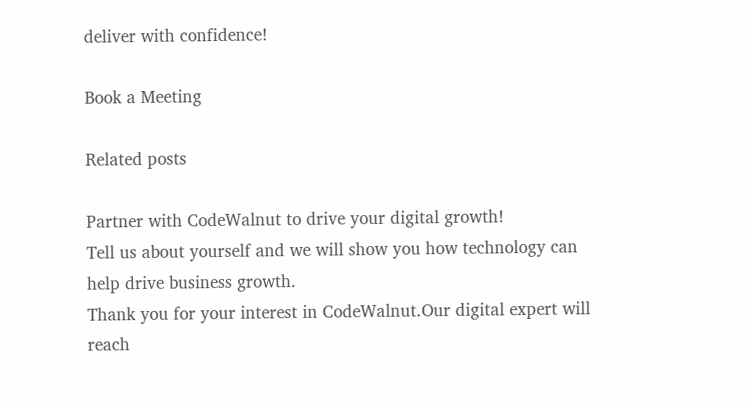deliver with confidence!

Book a Meeting

Related posts

Partner with CodeWalnut to drive your digital growth!
Tell us about yourself and we will show you how technology can help drive business growth.
Thank you for your interest in CodeWalnut.Our digital expert will reach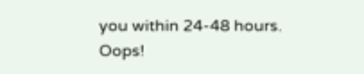you within 24-48 hours.
Oops!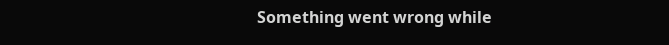Something went wrong while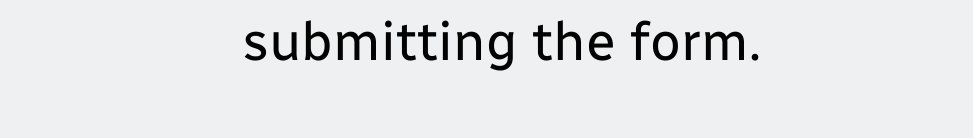submitting the form.